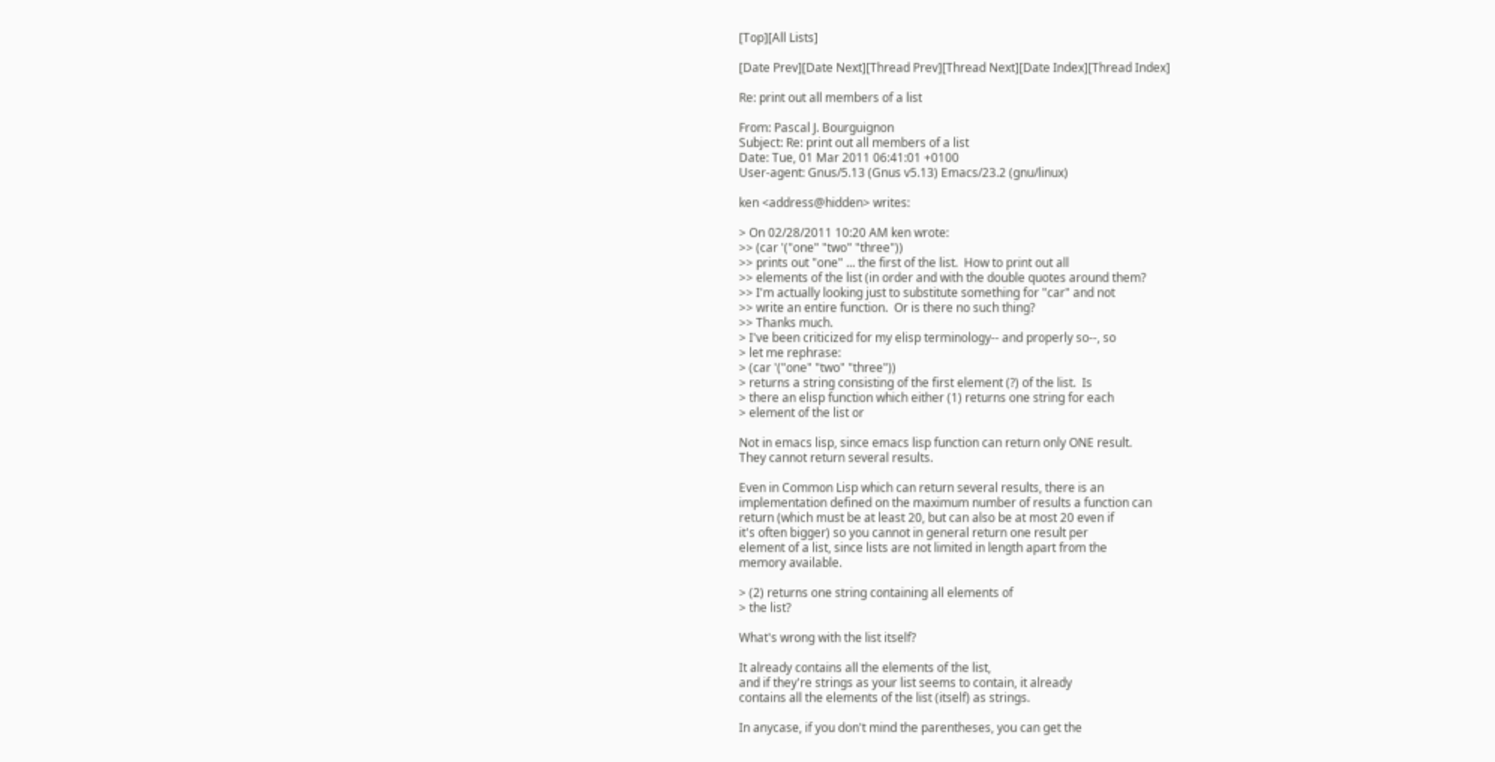[Top][All Lists]

[Date Prev][Date Next][Thread Prev][Thread Next][Date Index][Thread Index]

Re: print out all members of a list

From: Pascal J. Bourguignon
Subject: Re: print out all members of a list
Date: Tue, 01 Mar 2011 06:41:01 +0100
User-agent: Gnus/5.13 (Gnus v5.13) Emacs/23.2 (gnu/linux)

ken <address@hidden> writes:

> On 02/28/2011 10:20 AM ken wrote:
>> (car '("one" "two" "three"))
>> prints out "one" ... the first of the list.  How to print out all
>> elements of the list (in order and with the double quotes around them?
>> I'm actually looking just to substitute something for "car" and not
>> write an entire function.  Or is there no such thing?
>> Thanks much.
> I've been criticized for my elisp terminology-- and properly so--, so
> let me rephrase:
> (car '("one" "two" "three"))
> returns a string consisting of the first element (?) of the list.  Is
> there an elisp function which either (1) returns one string for each
> element of the list or

Not in emacs lisp, since emacs lisp function can return only ONE result.
They cannot return several results.

Even in Common Lisp which can return several results, there is an
implementation defined on the maximum number of results a function can
return (which must be at least 20, but can also be at most 20 even if
it's often bigger) so you cannot in general return one result per
element of a list, since lists are not limited in length apart from the
memory available.

> (2) returns one string containing all elements of
> the list?

What's wrong with the list itself?

It already contains all the elements of the list,
and if they're strings as your list seems to contain, it already
contains all the elements of the list (itself) as strings.

In anycase, if you don't mind the parentheses, you can get the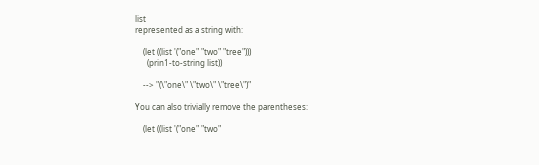list
represented as a string with:

    (let ((list '("one" "two" "tree")))
      (prin1-to-string list))

    --> "(\"one\" \"two\" \"tree\")"

You can also trivially remove the parentheses:

    (let ((list '("one" "two"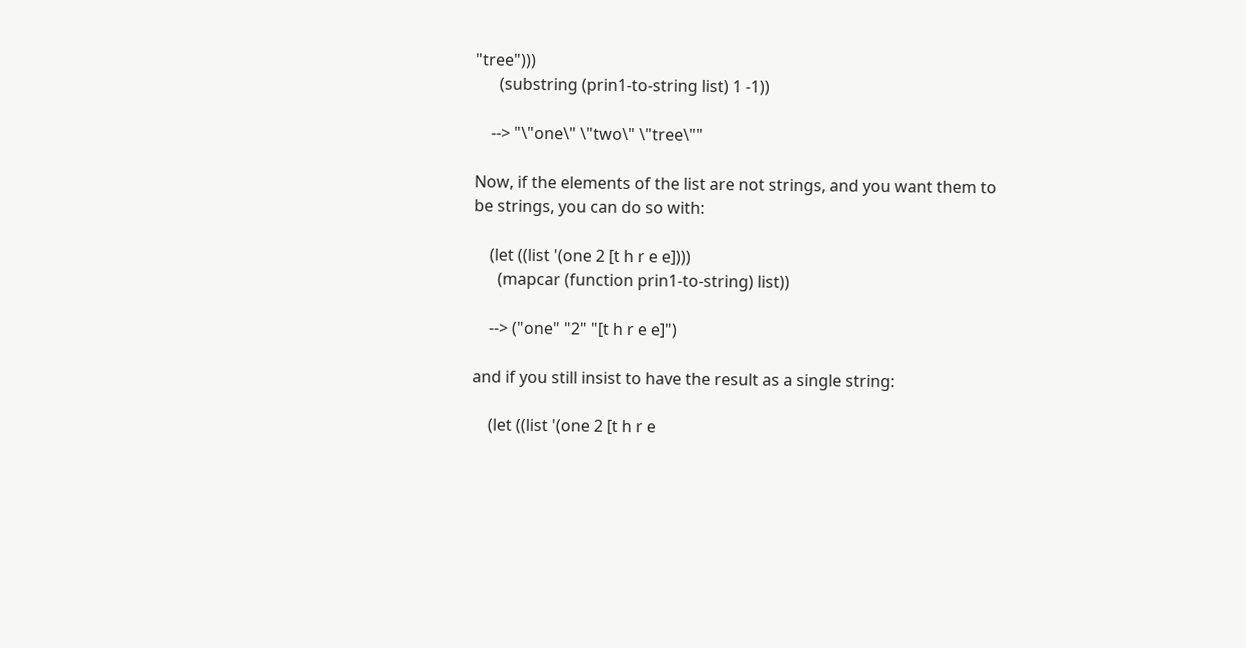"tree")))
      (substring (prin1-to-string list) 1 -1))

    --> "\"one\" \"two\" \"tree\""

Now, if the elements of the list are not strings, and you want them to
be strings, you can do so with:

    (let ((list '(one 2 [t h r e e])))
      (mapcar (function prin1-to-string) list))

    --> ("one" "2" "[t h r e e]")

and if you still insist to have the result as a single string:

    (let ((list '(one 2 [t h r e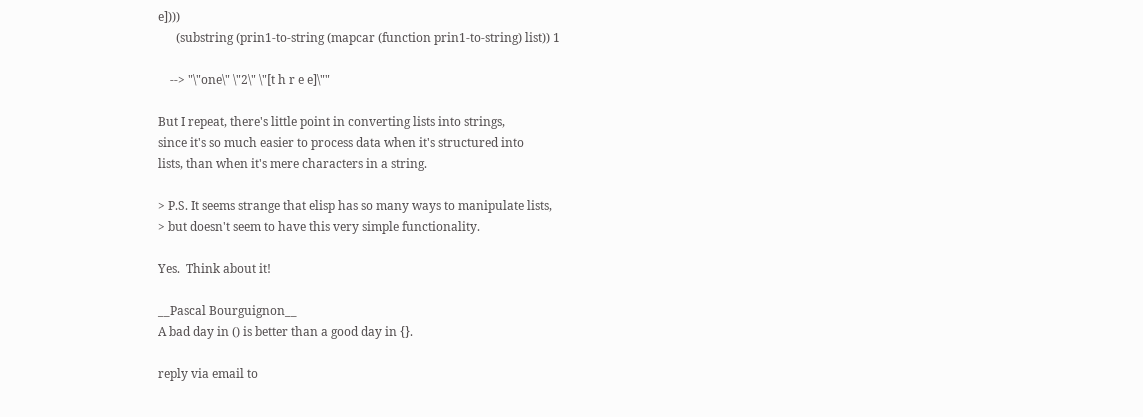e])))
      (substring (prin1-to-string (mapcar (function prin1-to-string) list)) 1

    --> "\"one\" \"2\" \"[t h r e e]\""

But I repeat, there's little point in converting lists into strings,
since it's so much easier to process data when it's structured into
lists, than when it's mere characters in a string.

> P.S. It seems strange that elisp has so many ways to manipulate lists,
> but doesn't seem to have this very simple functionality.

Yes.  Think about it!

__Pascal Bourguignon__
A bad day in () is better than a good day in {}.

reply via email to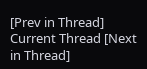[Prev in Thread] Current Thread [Next in Thread]